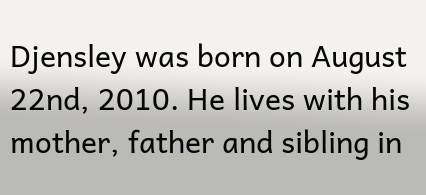Djensley was born on August 22nd, 2010. He lives with his mother, father and sibling in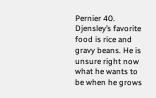Pernier 40. Djensley’s favorite food is rice and gravy beans. He is unsure right now what he wants to be when he grows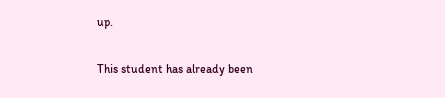up.

This student has already been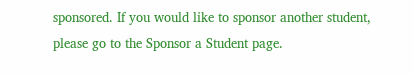sponsored. If you would like to sponsor another student, please go to the Sponsor a Student page.